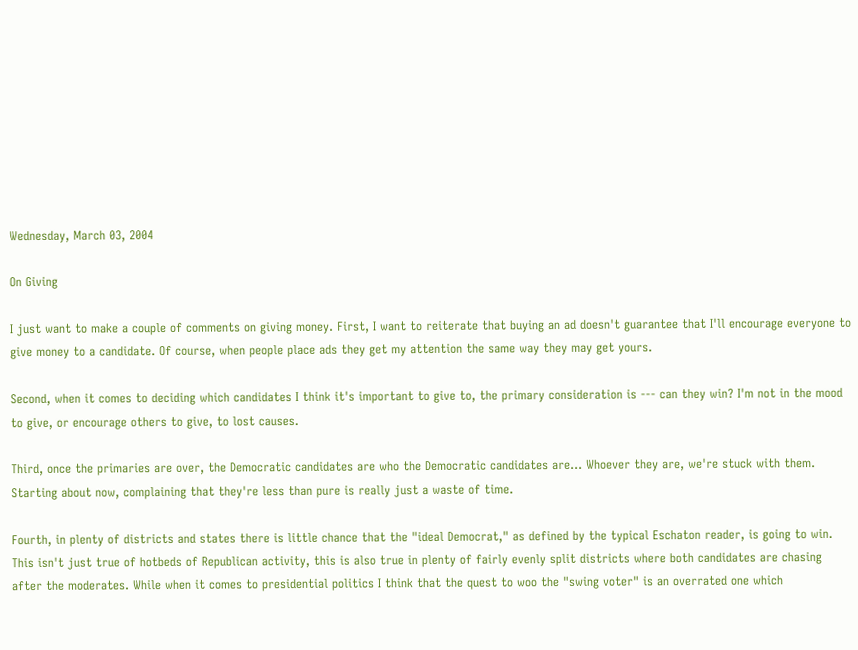Wednesday, March 03, 2004

On Giving

I just want to make a couple of comments on giving money. First, I want to reiterate that buying an ad doesn't guarantee that I'll encourage everyone to give money to a candidate. Of course, when people place ads they get my attention the same way they may get yours.

Second, when it comes to deciding which candidates I think it's important to give to, the primary consideration is --- can they win? I'm not in the mood to give, or encourage others to give, to lost causes.

Third, once the primaries are over, the Democratic candidates are who the Democratic candidates are... Whoever they are, we're stuck with them. Starting about now, complaining that they're less than pure is really just a waste of time.

Fourth, in plenty of districts and states there is little chance that the "ideal Democrat," as defined by the typical Eschaton reader, is going to win. This isn't just true of hotbeds of Republican activity, this is also true in plenty of fairly evenly split districts where both candidates are chasing after the moderates. While when it comes to presidential politics I think that the quest to woo the "swing voter" is an overrated one which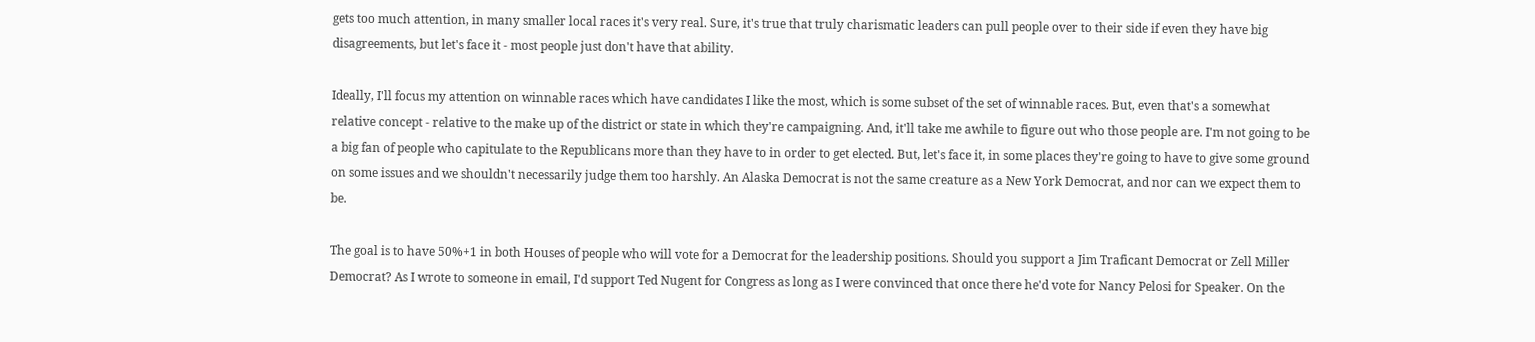gets too much attention, in many smaller local races it's very real. Sure, it's true that truly charismatic leaders can pull people over to their side if even they have big disagreements, but let's face it - most people just don't have that ability.

Ideally, I'll focus my attention on winnable races which have candidates I like the most, which is some subset of the set of winnable races. But, even that's a somewhat relative concept - relative to the make up of the district or state in which they're campaigning. And, it'll take me awhile to figure out who those people are. I'm not going to be a big fan of people who capitulate to the Republicans more than they have to in order to get elected. But, let's face it, in some places they're going to have to give some ground on some issues and we shouldn't necessarily judge them too harshly. An Alaska Democrat is not the same creature as a New York Democrat, and nor can we expect them to be.

The goal is to have 50%+1 in both Houses of people who will vote for a Democrat for the leadership positions. Should you support a Jim Traficant Democrat or Zell Miller Democrat? As I wrote to someone in email, I'd support Ted Nugent for Congress as long as I were convinced that once there he'd vote for Nancy Pelosi for Speaker. On the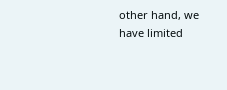other hand, we have limited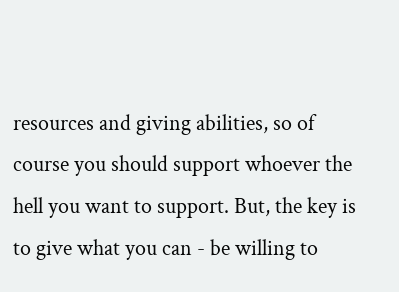resources and giving abilities, so of course you should support whoever the hell you want to support. But, the key is to give what you can - be willing to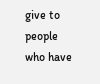give to people who have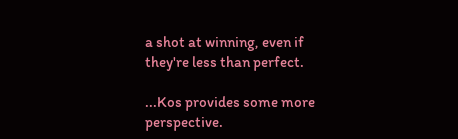a shot at winning, even if they're less than perfect.

...Kos provides some more perspective.